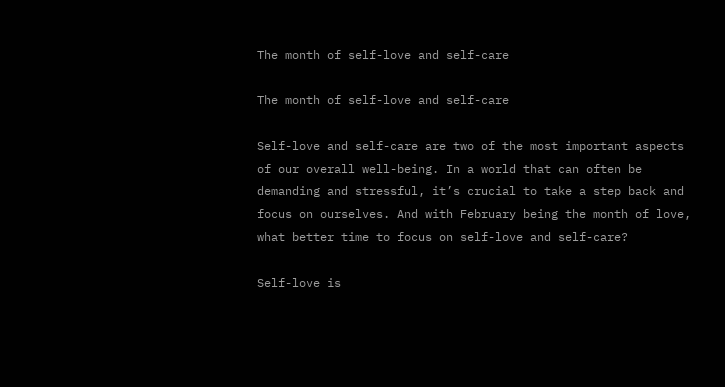The month of self-love and self-care

The month of self-love and self-care

Self-love and self-care are two of the most important aspects of our overall well-being. In a world that can often be demanding and stressful, it’s crucial to take a step back and focus on ourselves. And with February being the month of love, what better time to focus on self-love and self-care?

Self-love is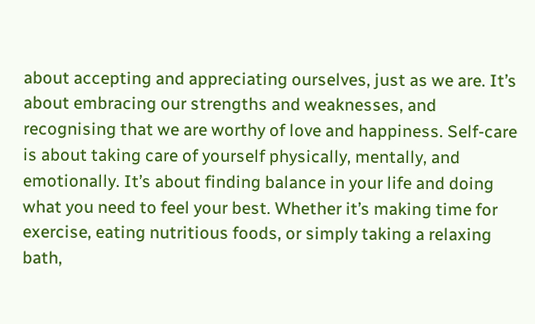about accepting and appreciating ourselves, just as we are. It’s about embracing our strengths and weaknesses, and recognising that we are worthy of love and happiness. Self-care is about taking care of yourself physically, mentally, and emotionally. It’s about finding balance in your life and doing what you need to feel your best. Whether it’s making time for exercise, eating nutritious foods, or simply taking a relaxing bath,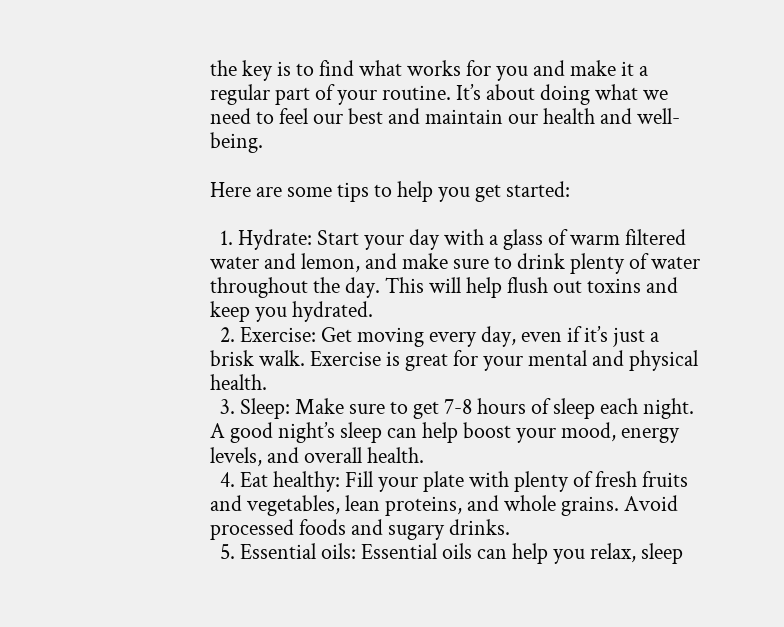the key is to find what works for you and make it a regular part of your routine. It’s about doing what we need to feel our best and maintain our health and well-being.

Here are some tips to help you get started:

  1. Hydrate: Start your day with a glass of warm filtered water and lemon, and make sure to drink plenty of water throughout the day. This will help flush out toxins and keep you hydrated.
  2. Exercise: Get moving every day, even if it’s just a brisk walk. Exercise is great for your mental and physical health.
  3. Sleep: Make sure to get 7-8 hours of sleep each night. A good night’s sleep can help boost your mood, energy levels, and overall health.
  4. Eat healthy: Fill your plate with plenty of fresh fruits and vegetables, lean proteins, and whole grains. Avoid processed foods and sugary drinks.
  5. Essential oils: Essential oils can help you relax, sleep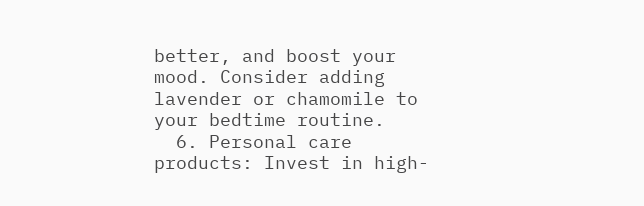better, and boost your mood. Consider adding lavender or chamomile to your bedtime routine.
  6. Personal care products: Invest in high-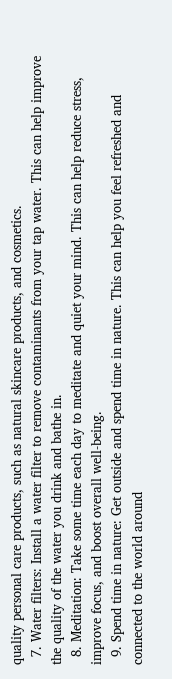quality personal care products, such as natural skincare products, and cosmetics.
  7. Water filters: Install a water filter to remove contaminants from your tap water. This can help improve the quality of the water you drink and bathe in.
  8. Meditation: Take some time each day to meditate and quiet your mind. This can help reduce stress, improve focus, and boost overall well-being.
  9. Spend time in nature: Get outside and spend time in nature. This can help you feel refreshed and connected to the world around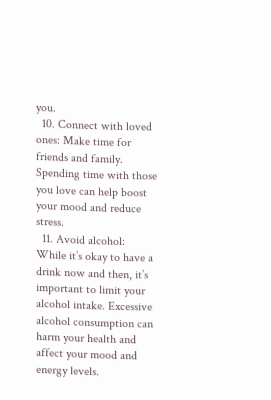you.
  10. Connect with loved ones: Make time for friends and family. Spending time with those you love can help boost your mood and reduce stress.
  11. Avoid alcohol: While it’s okay to have a drink now and then, it’s important to limit your alcohol intake. Excessive alcohol consumption can harm your health and affect your mood and energy levels.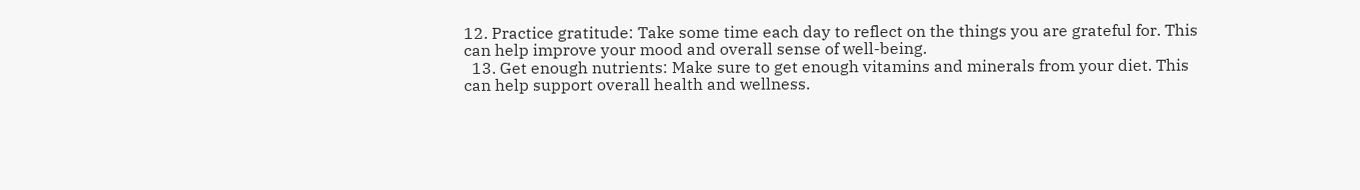12. Practice gratitude: Take some time each day to reflect on the things you are grateful for. This can help improve your mood and overall sense of well-being.
  13. Get enough nutrients: Make sure to get enough vitamins and minerals from your diet. This can help support overall health and wellness.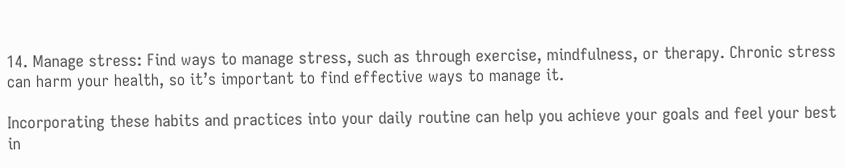14. Manage stress: Find ways to manage stress, such as through exercise, mindfulness, or therapy. Chronic stress can harm your health, so it’s important to find effective ways to manage it.

Incorporating these habits and practices into your daily routine can help you achieve your goals and feel your best in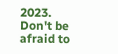2023. Don't be afraid to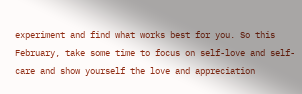experiment and find what works best for you. So this February, take some time to focus on self-love and self-care and show yourself the love and appreciation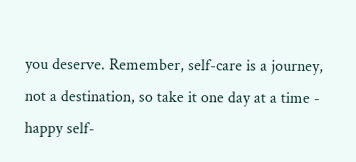you deserve. Remember, self-care is a journey, not a destination, so take it one day at a time - happy self-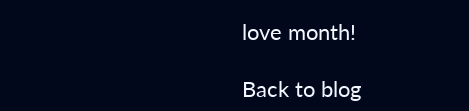love month!

Back to blog